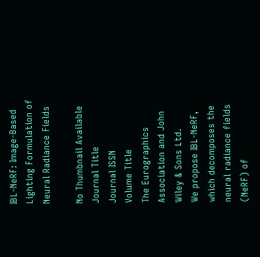IBL-NeRF: Image-Based Lighting Formulation of Neural Radiance Fields

No Thumbnail Available
Journal Title
Journal ISSN
Volume Title
The Eurographics Association and John Wiley & Sons Ltd.
We propose IBL-NeRF, which decomposes the neural radiance fields (NeRF) of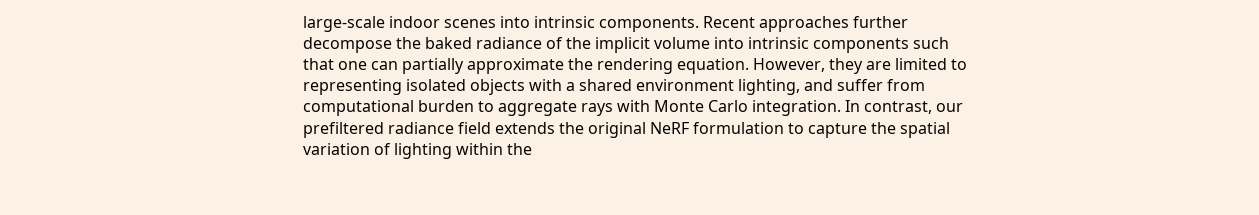large-scale indoor scenes into intrinsic components. Recent approaches further decompose the baked radiance of the implicit volume into intrinsic components such that one can partially approximate the rendering equation. However, they are limited to representing isolated objects with a shared environment lighting, and suffer from computational burden to aggregate rays with Monte Carlo integration. In contrast, our prefiltered radiance field extends the original NeRF formulation to capture the spatial variation of lighting within the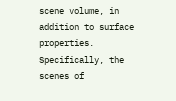scene volume, in addition to surface properties. Specifically, the scenes of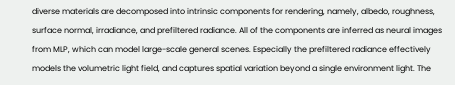diverse materials are decomposed into intrinsic components for rendering, namely, albedo, roughness, surface normal, irradiance, and prefiltered radiance. All of the components are inferred as neural images from MLP, which can model large-scale general scenes. Especially the prefiltered radiance effectively models the volumetric light field, and captures spatial variation beyond a single environment light. The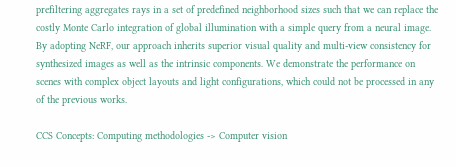prefiltering aggregates rays in a set of predefined neighborhood sizes such that we can replace the costly Monte Carlo integration of global illumination with a simple query from a neural image. By adopting NeRF, our approach inherits superior visual quality and multi-view consistency for synthesized images as well as the intrinsic components. We demonstrate the performance on scenes with complex object layouts and light configurations, which could not be processed in any of the previous works.

CCS Concepts: Computing methodologies -> Computer vision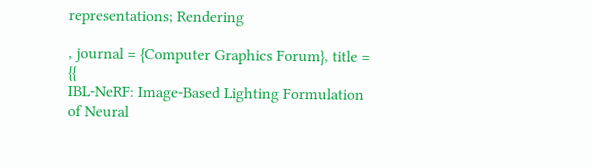representations; Rendering

, journal = {Computer Graphics Forum}, title = {{
IBL-NeRF: Image-Based Lighting Formulation of Neural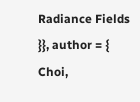Radiance Fields
}}, author = {
Choi,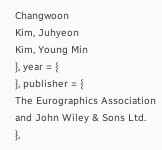Changwoon
Kim, Juhyeon
Kim, Young Min
}, year = {
}, publisher = {
The Eurographics Association and John Wiley & Sons Ltd.
},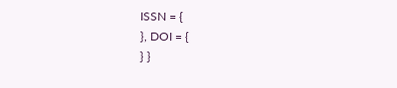ISSN = {
}, DOI = {
} }